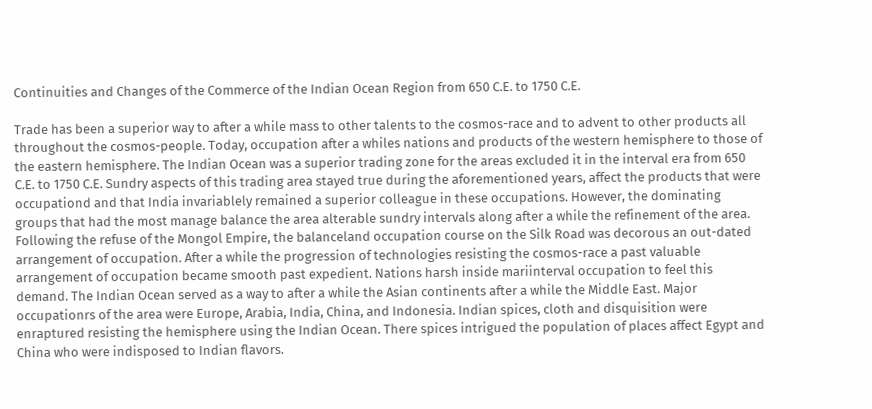Continuities and Changes of the Commerce of the Indian Ocean Region from 650 C.E. to 1750 C.E.

Trade has been a superior way to after a while mass to other talents to the cosmos-race and to advent to other products all throughout the cosmos-people. Today, occupation after a whiles nations and products of the western hemisphere to those of the eastern hemisphere. The Indian Ocean was a superior trading zone for the areas excluded it in the interval era from 650 C.E. to 1750 C.E. Sundry aspects of this trading area stayed true during the aforementioned years, affect the products that were occupationd and that India invariablely remained a superior colleague in these occupations. However, the dominating groups that had the most manage balance the area alterable sundry intervals along after a while the refinement of the area. Following the refuse of the Mongol Empire, the balanceland occupation course on the Silk Road was decorous an out-dated arrangement of occupation. After a while the progression of technologies resisting the cosmos-race a past valuable arrangement of occupation became smooth past expedient. Nations harsh inside mariinterval occupation to feel this demand. The Indian Ocean served as a way to after a while the Asian continents after a while the Middle East. Major occupationrs of the area were Europe, Arabia, India, China, and Indonesia. Indian spices, cloth and disquisition were enraptured resisting the hemisphere using the Indian Ocean. There spices intrigued the population of places affect Egypt and China who were indisposed to Indian flavors.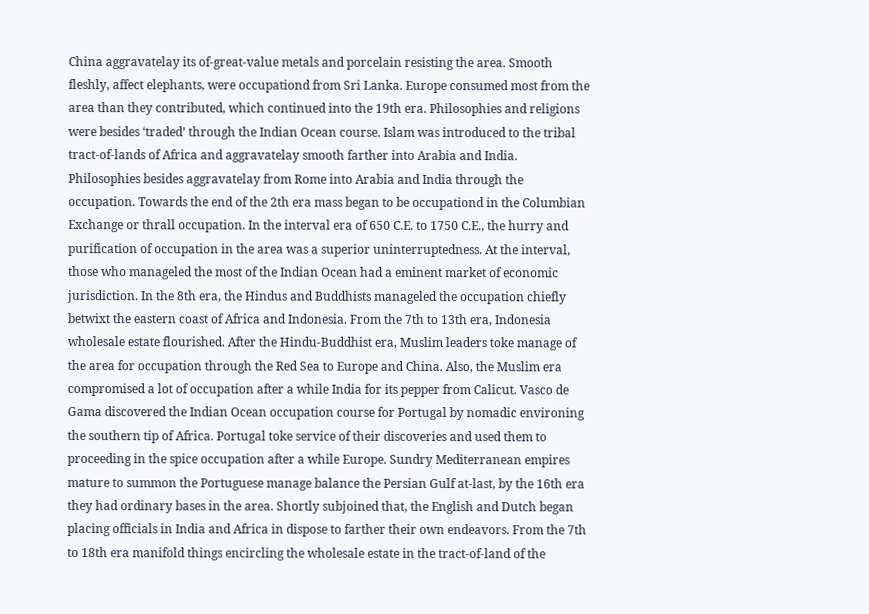China aggravatelay its of-great-value metals and porcelain resisting the area. Smooth fleshly, affect elephants, were occupationd from Sri Lanka. Europe consumed most from the area than they contributed, which continued into the 19th era. Philosophies and religions were besides ‘traded’ through the Indian Ocean course. Islam was introduced to the tribal tract-of-lands of Africa and aggravatelay smooth farther into Arabia and India. Philosophies besides aggravatelay from Rome into Arabia and India through the occupation. Towards the end of the 2th era mass began to be occupationd in the Columbian Exchange or thrall occupation. In the interval era of 650 C.E. to 1750 C.E., the hurry and purification of occupation in the area was a superior uninterruptedness. At the interval, those who manageled the most of the Indian Ocean had a eminent market of economic jurisdiction. In the 8th era, the Hindus and Buddhists manageled the occupation chiefly betwixt the eastern coast of Africa and Indonesia. From the 7th to 13th era, Indonesia wholesale estate flourished. After the Hindu-Buddhist era, Muslim leaders toke manage of the area for occupation through the Red Sea to Europe and China. Also, the Muslim era compromised a lot of occupation after a while India for its pepper from Calicut. Vasco de Gama discovered the Indian Ocean occupation course for Portugal by nomadic environing the southern tip of Africa. Portugal toke service of their discoveries and used them to proceeding in the spice occupation after a while Europe. Sundry Mediterranean empires mature to summon the Portuguese manage balance the Persian Gulf at-last, by the 16th era they had ordinary bases in the area. Shortly subjoined that, the English and Dutch began placing officials in India and Africa in dispose to farther their own endeavors. From the 7th to 18th era manifold things encircling the wholesale estate in the tract-of-land of the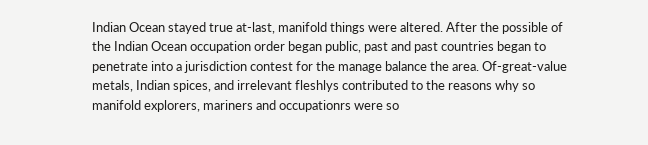Indian Ocean stayed true at-last, manifold things were altered. After the possible of the Indian Ocean occupation order began public, past and past countries began to penetrate into a jurisdiction contest for the manage balance the area. Of-great-value metals, Indian spices, and irrelevant fleshlys contributed to the reasons why so manifold explorers, mariners and occupationrs were so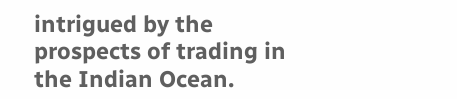intrigued by the prospects of trading in the Indian Ocean.